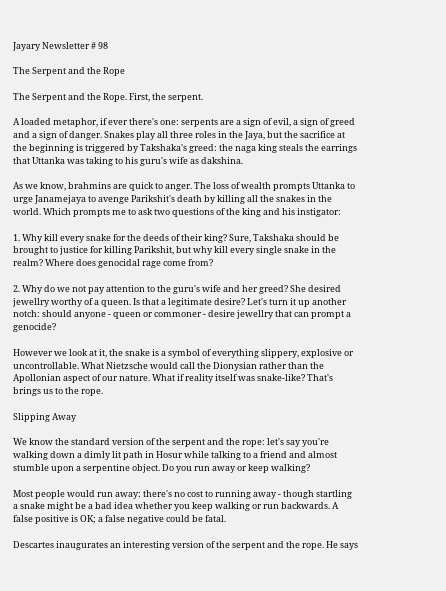Jayary Newsletter # 98

The Serpent and the Rope

The Serpent and the Rope. First, the serpent.

A loaded metaphor, if ever there's one: serpents are a sign of evil, a sign of greed and a sign of danger. Snakes play all three roles in the Jaya, but the sacrifice at the beginning is triggered by Takshaka's greed: the naga king steals the earrings that Uttanka was taking to his guru's wife as dakshina.

As we know, brahmins are quick to anger. The loss of wealth prompts Uttanka to urge Janamejaya to avenge Parikshit's death by killing all the snakes in the world. Which prompts me to ask two questions of the king and his instigator:

1. Why kill every snake for the deeds of their king? Sure, Takshaka should be brought to justice for killing Parikshit, but why kill every single snake in the realm? Where does genocidal rage come from?

2. Why do we not pay attention to the guru's wife and her greed? She desired jewellry worthy of a queen. Is that a legitimate desire? Let's turn it up another notch: should anyone - queen or commoner - desire jewellry that can prompt a genocide?

However we look at it, the snake is a symbol of everything slippery, explosive or uncontrollable. What Nietzsche would call the Dionysian rather than the Apollonian aspect of our nature. What if reality itself was snake-like? That's brings us to the rope.

Slipping Away

We know the standard version of the serpent and the rope: let's say you're walking down a dimly lit path in Hosur while talking to a friend and almost stumble upon a serpentine object. Do you run away or keep walking?

Most people would run away: there's no cost to running away - though startling a snake might be a bad idea whether you keep walking or run backwards. A false positive is OK; a false negative could be fatal.

Descartes inaugurates an interesting version of the serpent and the rope. He says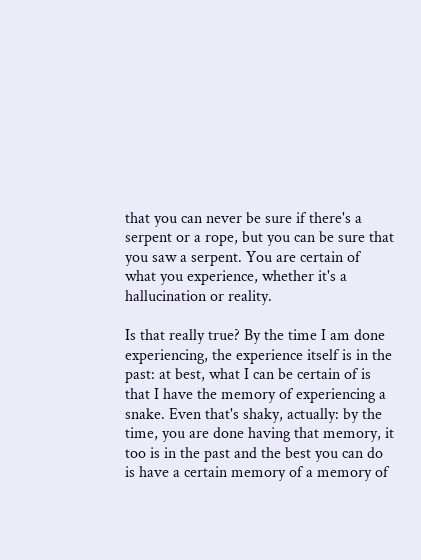that you can never be sure if there's a serpent or a rope, but you can be sure that you saw a serpent. You are certain of what you experience, whether it's a hallucination or reality.

Is that really true? By the time I am done experiencing, the experience itself is in the past: at best, what I can be certain of is that I have the memory of experiencing a snake. Even that's shaky, actually: by the time, you are done having that memory, it too is in the past and the best you can do is have a certain memory of a memory of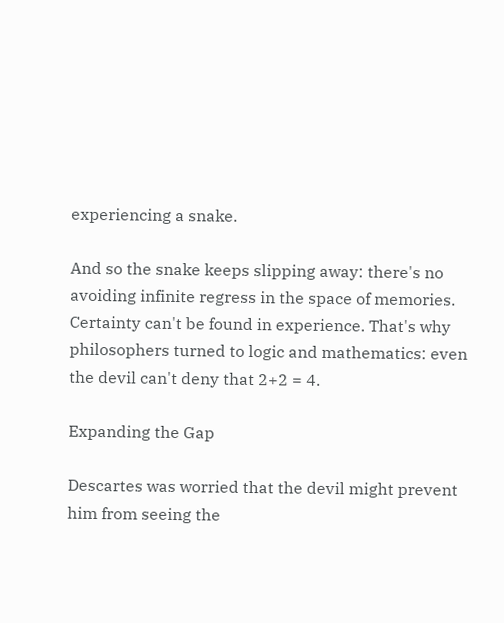experiencing a snake.

And so the snake keeps slipping away: there's no avoiding infinite regress in the space of memories. Certainty can't be found in experience. That's why philosophers turned to logic and mathematics: even the devil can't deny that 2+2 = 4.

Expanding the Gap

Descartes was worried that the devil might prevent him from seeing the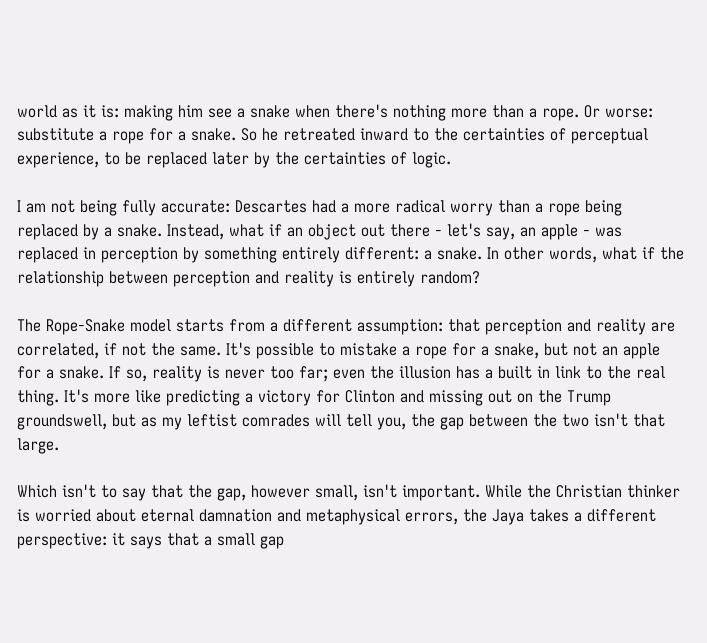world as it is: making him see a snake when there's nothing more than a rope. Or worse: substitute a rope for a snake. So he retreated inward to the certainties of perceptual experience, to be replaced later by the certainties of logic.

I am not being fully accurate: Descartes had a more radical worry than a rope being replaced by a snake. Instead, what if an object out there - let's say, an apple - was replaced in perception by something entirely different: a snake. In other words, what if the relationship between perception and reality is entirely random?

The Rope-Snake model starts from a different assumption: that perception and reality are correlated, if not the same. It's possible to mistake a rope for a snake, but not an apple for a snake. If so, reality is never too far; even the illusion has a built in link to the real thing. It's more like predicting a victory for Clinton and missing out on the Trump groundswell, but as my leftist comrades will tell you, the gap between the two isn't that large.

Which isn't to say that the gap, however small, isn't important. While the Christian thinker is worried about eternal damnation and metaphysical errors, the Jaya takes a different perspective: it says that a small gap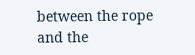between the rope and the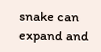snake can expand and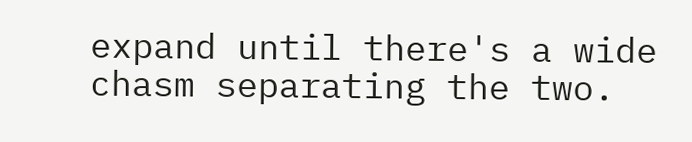expand until there's a wide chasm separating the two.